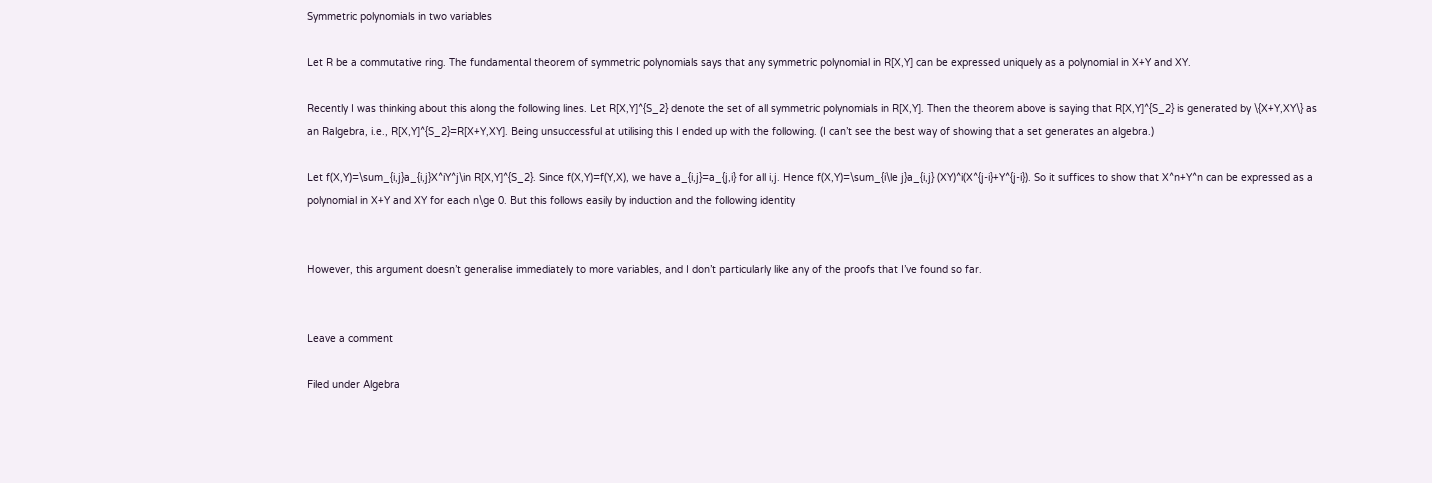Symmetric polynomials in two variables

Let R be a commutative ring. The fundamental theorem of symmetric polynomials says that any symmetric polynomial in R[X,Y] can be expressed uniquely as a polynomial in X+Y and XY.

Recently I was thinking about this along the following lines. Let R[X,Y]^{S_2} denote the set of all symmetric polynomials in R[X,Y]. Then the theorem above is saying that R[X,Y]^{S_2} is generated by \{X+Y,XY\} as an Ralgebra, i.e., R[X,Y]^{S_2}=R[X+Y,XY]. Being unsuccessful at utilising this I ended up with the following. (I can’t see the best way of showing that a set generates an algebra.)

Let f(X,Y)=\sum_{i,j}a_{i,j}X^iY^j\in R[X,Y]^{S_2}. Since f(X,Y)=f(Y,X), we have a_{i,j}=a_{j,i} for all i,j. Hence f(X,Y)=\sum_{i\le j}a_{i,j} (XY)^i(X^{j-i}+Y^{j-i}). So it suffices to show that X^n+Y^n can be expressed as a polynomial in X+Y and XY for each n\ge 0. But this follows easily by induction and the following identity


However, this argument doesn’t generalise immediately to more variables, and I don’t particularly like any of the proofs that I’ve found so far.


Leave a comment

Filed under Algebra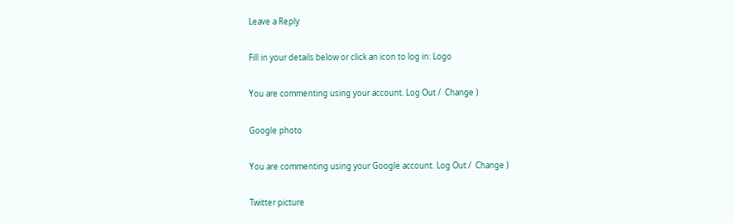Leave a Reply

Fill in your details below or click an icon to log in: Logo

You are commenting using your account. Log Out /  Change )

Google photo

You are commenting using your Google account. Log Out /  Change )

Twitter picture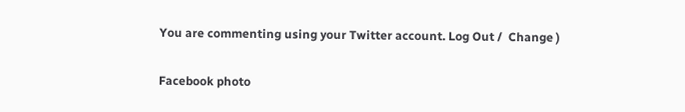You are commenting using your Twitter account. Log Out /  Change )

Facebook photo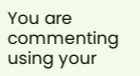You are commenting using your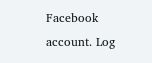Facebook account. Log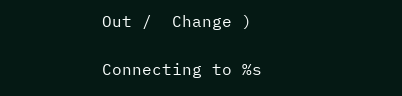Out /  Change )

Connecting to %s